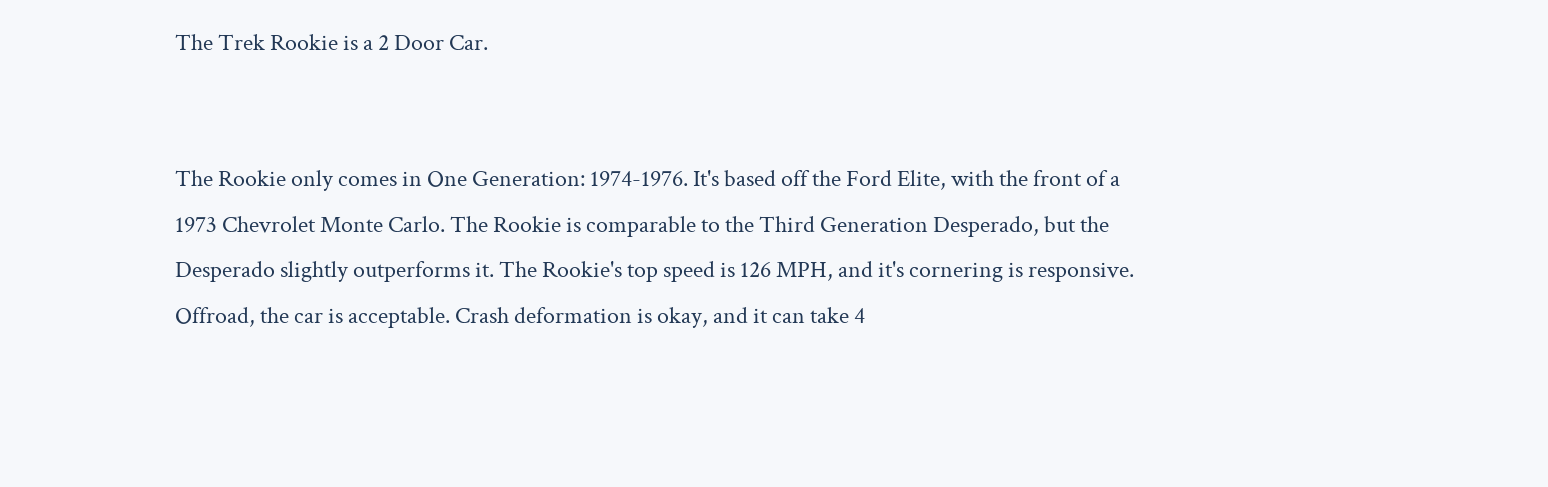The Trek Rookie is a 2 Door Car.


The Rookie only comes in One Generation: 1974-1976. It's based off the Ford Elite, with the front of a 1973 Chevrolet Monte Carlo. The Rookie is comparable to the Third Generation Desperado, but the Desperado slightly outperforms it. The Rookie's top speed is 126 MPH, and it's cornering is responsive. Offroad, the car is acceptable. Crash deformation is okay, and it can take 4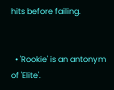hits before failing.


  • 'Rookie' is an antonym of 'Elite'.